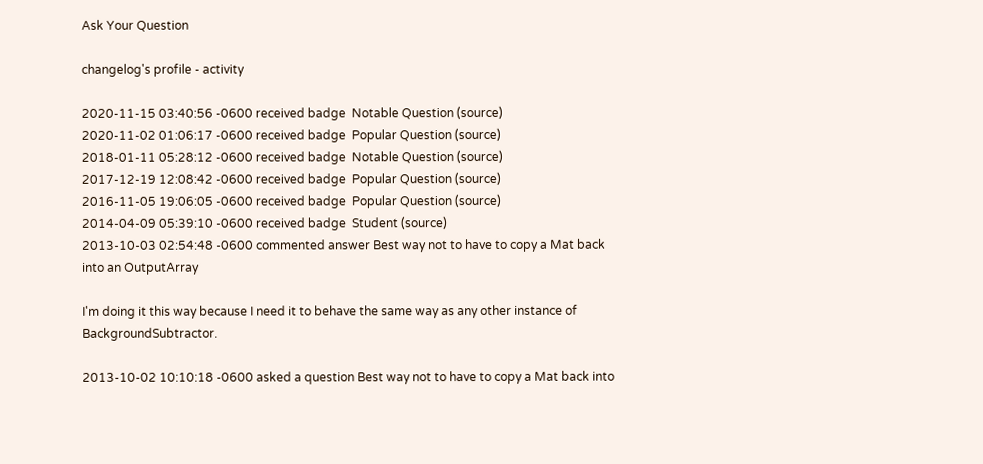Ask Your Question

changelog's profile - activity

2020-11-15 03:40:56 -0600 received badge  Notable Question (source)
2020-11-02 01:06:17 -0600 received badge  Popular Question (source)
2018-01-11 05:28:12 -0600 received badge  Notable Question (source)
2017-12-19 12:08:42 -0600 received badge  Popular Question (source)
2016-11-05 19:06:05 -0600 received badge  Popular Question (source)
2014-04-09 05:39:10 -0600 received badge  Student (source)
2013-10-03 02:54:48 -0600 commented answer Best way not to have to copy a Mat back into an OutputArray

I'm doing it this way because I need it to behave the same way as any other instance of BackgroundSubtractor.

2013-10-02 10:10:18 -0600 asked a question Best way not to have to copy a Mat back into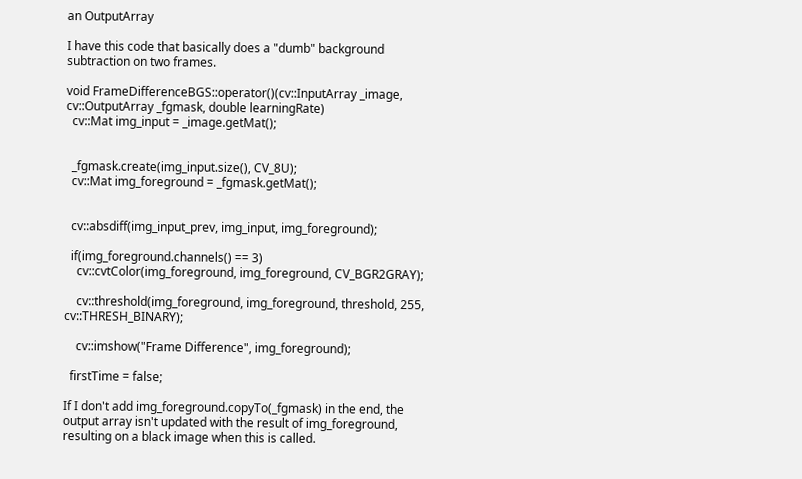an OutputArray

I have this code that basically does a "dumb" background subtraction on two frames.

void FrameDifferenceBGS::operator()(cv::InputArray _image, cv::OutputArray _fgmask, double learningRate)
  cv::Mat img_input = _image.getMat();


  _fgmask.create(img_input.size(), CV_8U);
  cv::Mat img_foreground = _fgmask.getMat();


  cv::absdiff(img_input_prev, img_input, img_foreground);

  if(img_foreground.channels() == 3)
    cv::cvtColor(img_foreground, img_foreground, CV_BGR2GRAY);

    cv::threshold(img_foreground, img_foreground, threshold, 255, cv::THRESH_BINARY);

    cv::imshow("Frame Difference", img_foreground);

  firstTime = false;

If I don't add img_foreground.copyTo(_fgmask) in the end, the output array isn't updated with the result of img_foreground, resulting on a black image when this is called.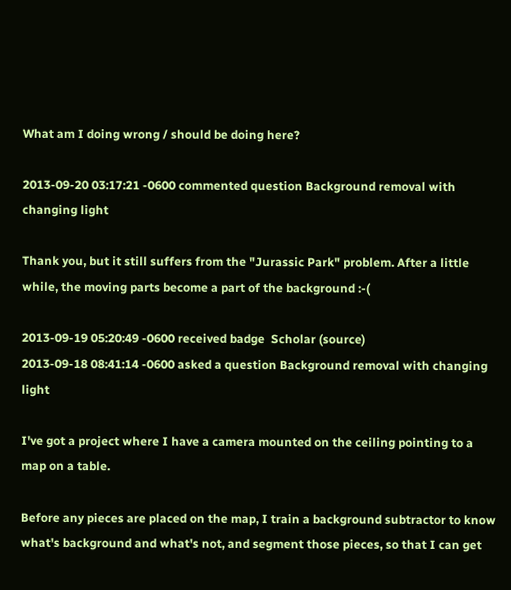What am I doing wrong / should be doing here?

2013-09-20 03:17:21 -0600 commented question Background removal with changing light

Thank you, but it still suffers from the "Jurassic Park" problem. After a little while, the moving parts become a part of the background :-(

2013-09-19 05:20:49 -0600 received badge  Scholar (source)
2013-09-18 08:41:14 -0600 asked a question Background removal with changing light

I've got a project where I have a camera mounted on the ceiling pointing to a map on a table.

Before any pieces are placed on the map, I train a background subtractor to know what's background and what's not, and segment those pieces, so that I can get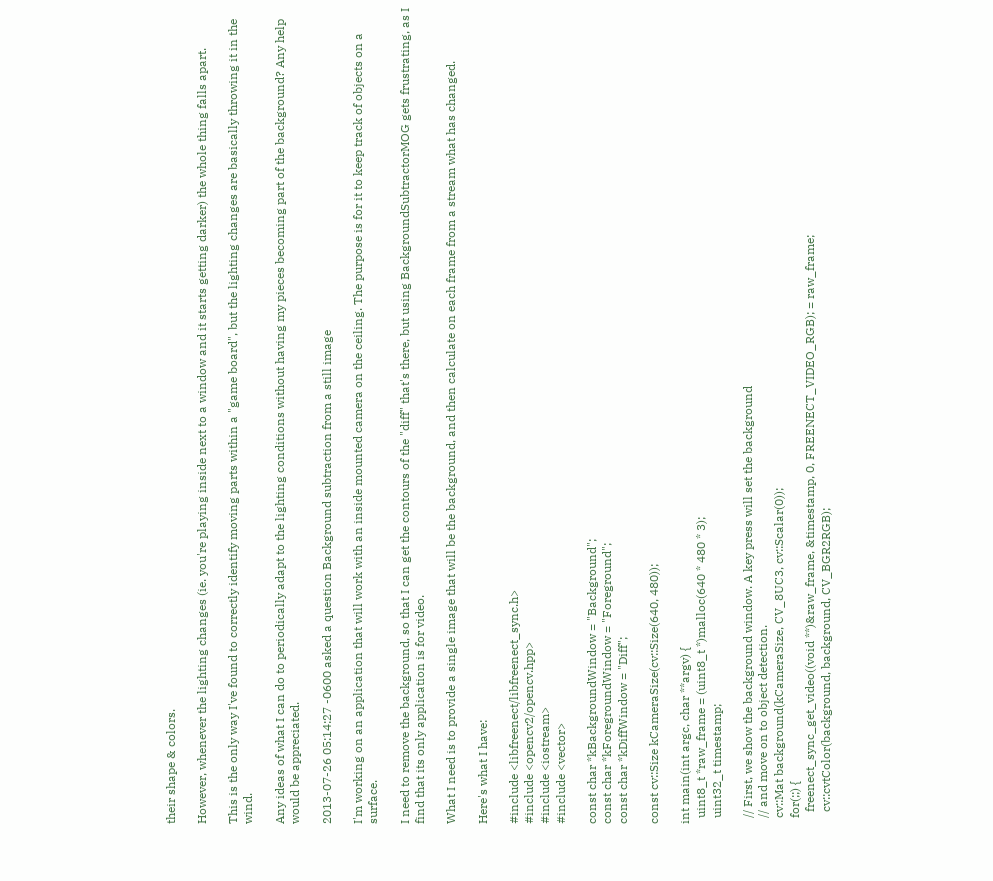their shape & colors.

However, whenever the lighting changes (ie. you're playing inside next to a window and it starts getting darker) the whole thing falls apart.

This is the only way I've found to correctly identify moving parts within a "game board", but the lighting changes are basically throwing it in the wind.

Any ideas of what I can do to periodically adapt to the lighting conditions without having my pieces becoming part of the background? Any help would be appreciated.

2013-07-26 05:14:27 -0600 asked a question Background subtraction from a still image

I'm working on an application that will work with an inside mounted camera on the ceiling. The purpose is for it to keep track of objects on a surface.

I need to remove the background, so that I can get the contours of the "diff" that's there, but using BackgroundSubtractorMOG gets frustrating, as I find that its only application is for video.

What I need is to provide a single image that will be the background, and then calculate on each frame from a stream what has changed.

Here's what I have:

#include <libfreenect/libfreenect_sync.h>
#include <opencv2/opencv.hpp>
#include <iostream>
#include <vector>

const char *kBackgroundWindow = "Background";
const char *kForegroundWindow = "Foreground";
const char *kDiffWindow = "Diff";

const cv::Size kCameraSize(cv::Size(640, 480));

int main(int argc, char **argv) {
  uint8_t *raw_frame = (uint8_t *)malloc(640 * 480 * 3);
  uint32_t timestamp;

  // First, we show the background window. A key press will set the background
  // and move on to object detection.
  cv::Mat background(kCameraSize, CV_8UC3, cv::Scalar(0));
  for(;;) {
    freenect_sync_get_video((void **)&raw_frame, &timestamp, 0, FREENECT_VIDEO_RGB); = raw_frame;
    cv::cvtColor(background, background, CV_BGR2RGB);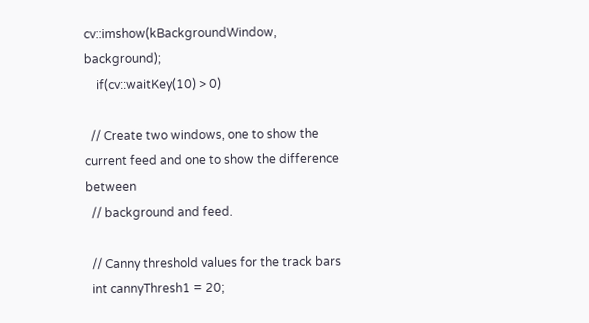cv::imshow(kBackgroundWindow, background);
    if(cv::waitKey(10) > 0)

  // Create two windows, one to show the current feed and one to show the difference between
  // background and feed.

  // Canny threshold values for the track bars
  int cannyThresh1 = 20;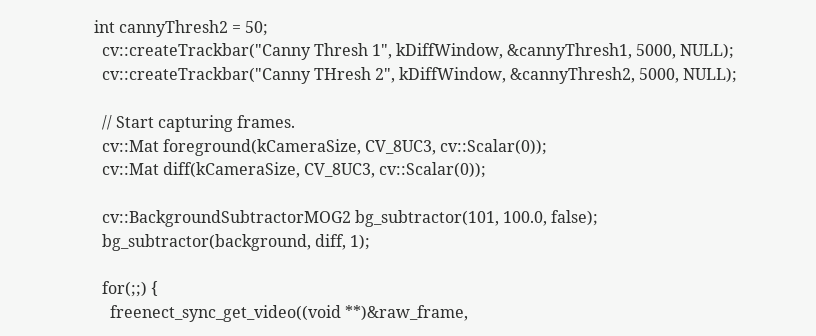int cannyThresh2 = 50;
  cv::createTrackbar("Canny Thresh 1", kDiffWindow, &cannyThresh1, 5000, NULL);
  cv::createTrackbar("Canny THresh 2", kDiffWindow, &cannyThresh2, 5000, NULL);

  // Start capturing frames.
  cv::Mat foreground(kCameraSize, CV_8UC3, cv::Scalar(0));
  cv::Mat diff(kCameraSize, CV_8UC3, cv::Scalar(0));

  cv::BackgroundSubtractorMOG2 bg_subtractor(101, 100.0, false);
  bg_subtractor(background, diff, 1);

  for(;;) {
    freenect_sync_get_video((void **)&raw_frame,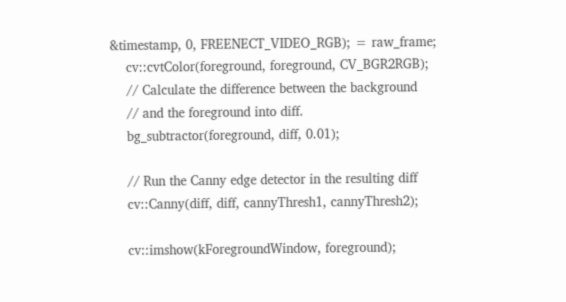&timestamp, 0, FREENECT_VIDEO_RGB); = raw_frame;
    cv::cvtColor(foreground, foreground, CV_BGR2RGB);
    // Calculate the difference between the background
    // and the foreground into diff.
    bg_subtractor(foreground, diff, 0.01);

    // Run the Canny edge detector in the resulting diff
    cv::Canny(diff, diff, cannyThresh1, cannyThresh2);

    cv::imshow(kForegroundWindow, foreground);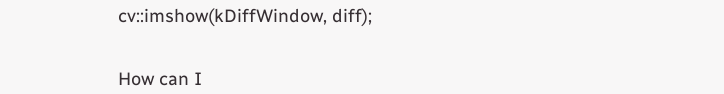cv::imshow(kDiffWindow, diff);


How can I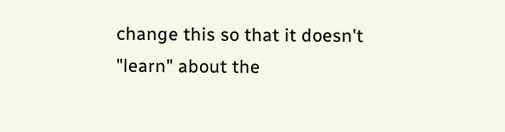change this so that it doesn't "learn" about the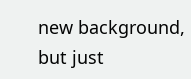new background, but just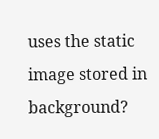uses the static image stored in background?